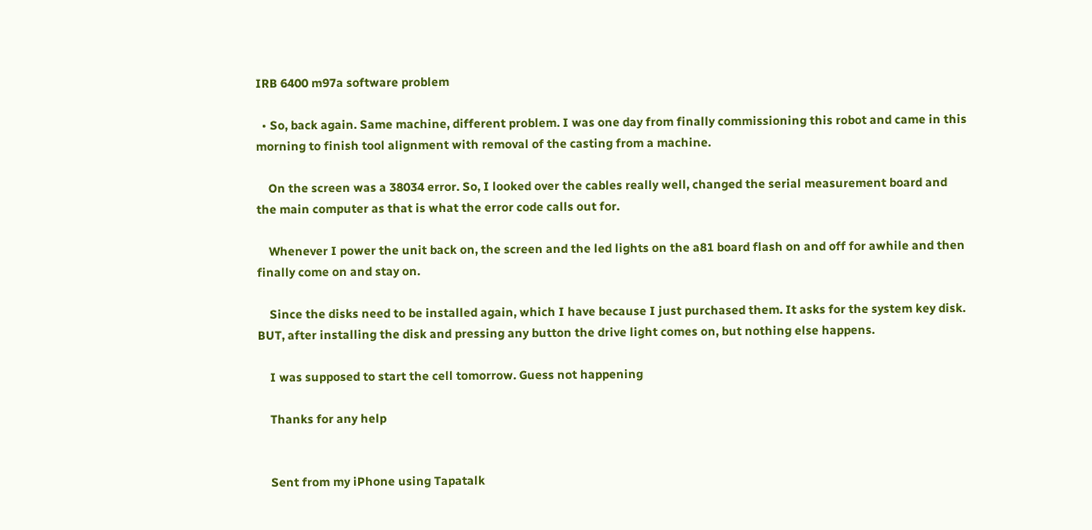IRB 6400 m97a software problem

  • So, back again. Same machine, different problem. I was one day from finally commissioning this robot and came in this morning to finish tool alignment with removal of the casting from a machine.

    On the screen was a 38034 error. So, I looked over the cables really well, changed the serial measurement board and the main computer as that is what the error code calls out for.

    Whenever I power the unit back on, the screen and the led lights on the a81 board flash on and off for awhile and then finally come on and stay on.

    Since the disks need to be installed again, which I have because I just purchased them. It asks for the system key disk. BUT, after installing the disk and pressing any button the drive light comes on, but nothing else happens.

    I was supposed to start the cell tomorrow. Guess not happening

    Thanks for any help


    Sent from my iPhone using Tapatalk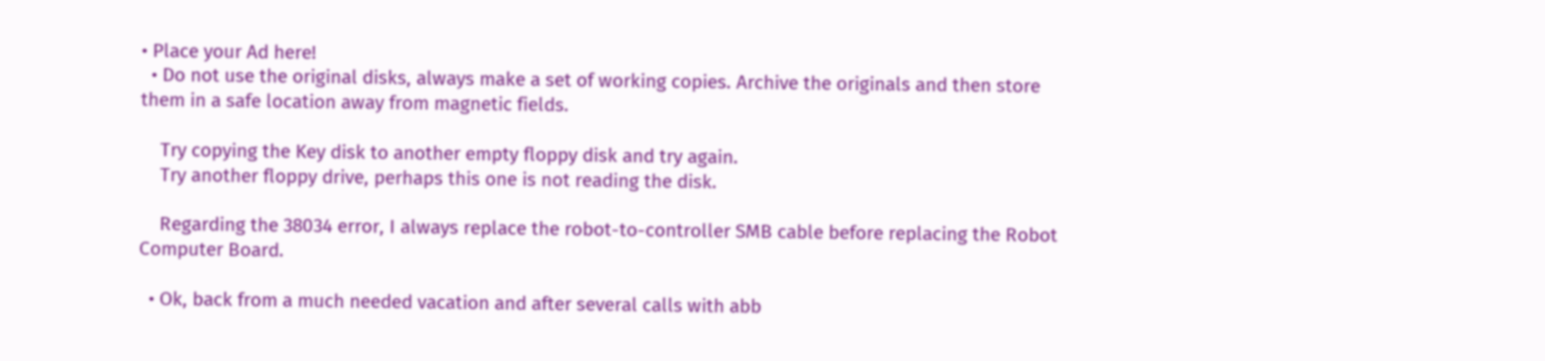• Place your Ad here!
  • Do not use the original disks, always make a set of working copies. Archive the originals and then store them in a safe location away from magnetic fields.

    Try copying the Key disk to another empty floppy disk and try again.
    Try another floppy drive, perhaps this one is not reading the disk.

    Regarding the 38034 error, I always replace the robot-to-controller SMB cable before replacing the Robot Computer Board.

  • Ok, back from a much needed vacation and after several calls with abb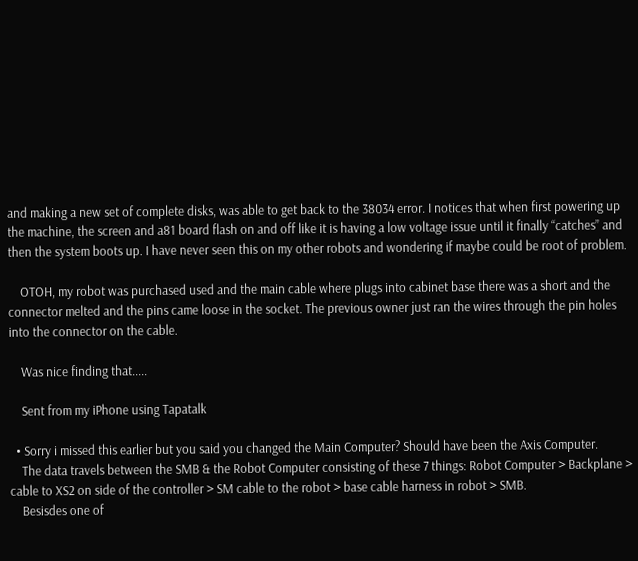and making a new set of complete disks, was able to get back to the 38034 error. I notices that when first powering up the machine, the screen and a81 board flash on and off like it is having a low voltage issue until it finally “catches” and then the system boots up. I have never seen this on my other robots and wondering if maybe could be root of problem.

    OTOH, my robot was purchased used and the main cable where plugs into cabinet base there was a short and the connector melted and the pins came loose in the socket. The previous owner just ran the wires through the pin holes into the connector on the cable.

    Was nice finding that.....

    Sent from my iPhone using Tapatalk

  • Sorry i missed this earlier but you said you changed the Main Computer? Should have been the Axis Computer.
    The data travels between the SMB & the Robot Computer consisting of these 7 things: Robot Computer > Backplane > cable to XS2 on side of the controller > SM cable to the robot > base cable harness in robot > SMB.
    Besisdes one of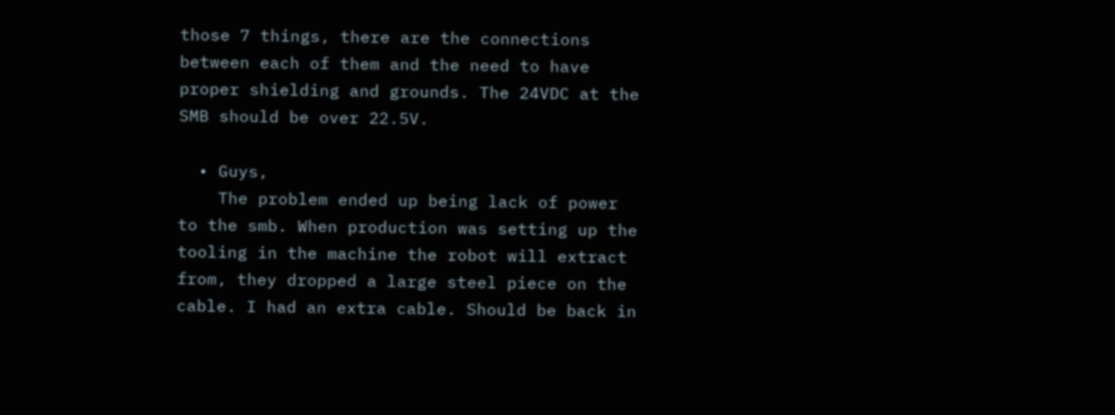those 7 things, there are the connections between each of them and the need to have proper shielding and grounds. The 24VDC at the SMB should be over 22.5V.

  • Guys,
    The problem ended up being lack of power to the smb. When production was setting up the tooling in the machine the robot will extract from, they dropped a large steel piece on the cable. I had an extra cable. Should be back in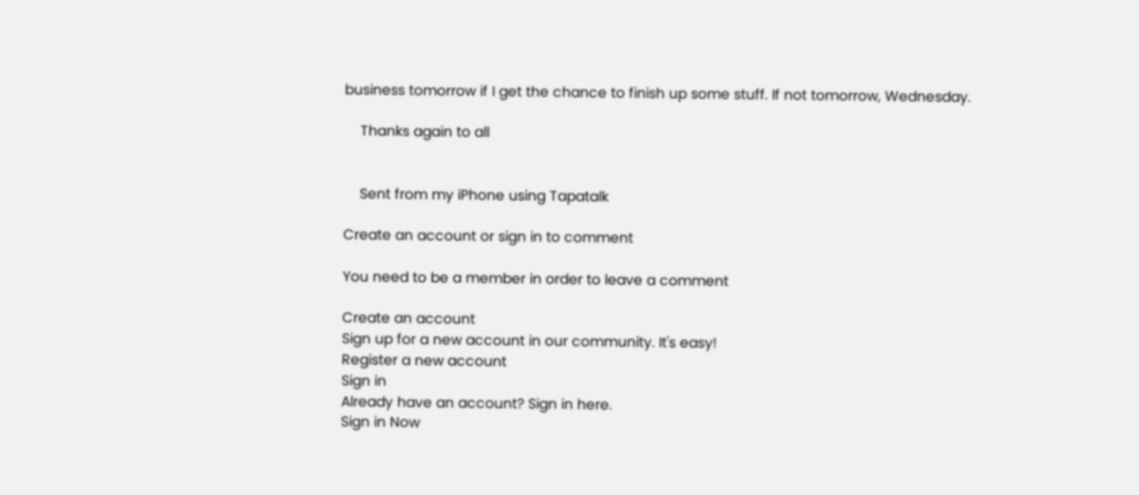business tomorrow if I get the chance to finish up some stuff. If not tomorrow, Wednesday.

    Thanks again to all


    Sent from my iPhone using Tapatalk

Create an account or sign in to comment

You need to be a member in order to leave a comment

Create an account
Sign up for a new account in our community. It's easy!
Register a new account
Sign in
Already have an account? Sign in here.
Sign in Now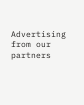Advertising from our partners